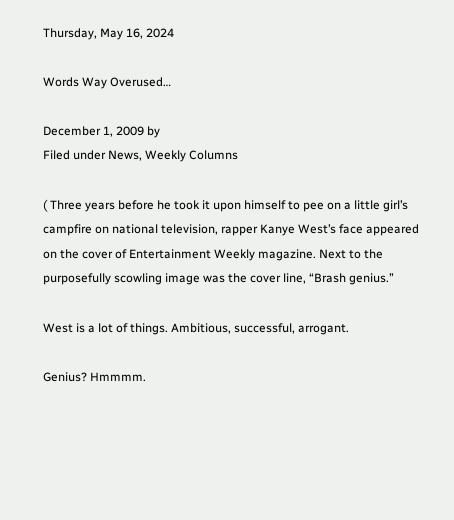Thursday, May 16, 2024

Words Way Overused…

December 1, 2009 by
Filed under News, Weekly Columns

( Three years before he took it upon himself to pee on a little girl’s campfire on national television, rapper Kanye West’s face appeared on the cover of Entertainment Weekly magazine. Next to the purposefully scowling image was the cover line, “Brash genius.”

West is a lot of things. Ambitious, successful, arrogant.

Genius? Hmmmm.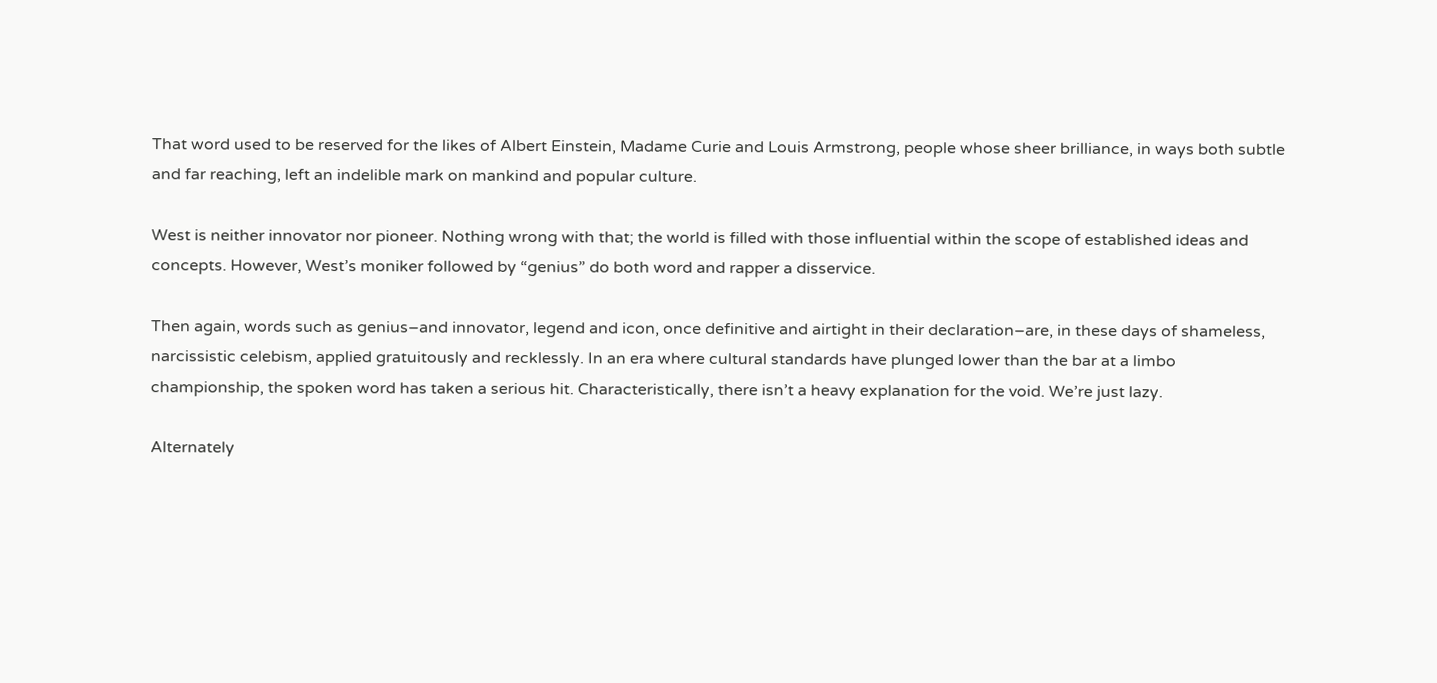That word used to be reserved for the likes of Albert Einstein, Madame Curie and Louis Armstrong, people whose sheer brilliance, in ways both subtle and far reaching, left an indelible mark on mankind and popular culture.

West is neither innovator nor pioneer. Nothing wrong with that; the world is filled with those influential within the scope of established ideas and concepts. However, West’s moniker followed by “genius” do both word and rapper a disservice.

Then again, words such as genius–and innovator, legend and icon, once definitive and airtight in their declaration–are, in these days of shameless, narcissistic celebism, applied gratuitously and recklessly. In an era where cultural standards have plunged lower than the bar at a limbo championship, the spoken word has taken a serious hit. Characteristically, there isn’t a heavy explanation for the void. We’re just lazy.

Alternately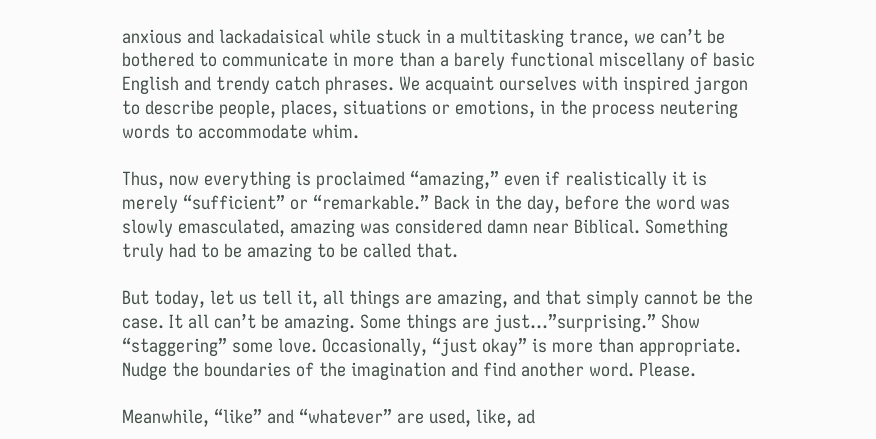anxious and lackadaisical while stuck in a multitasking trance, we can’t be bothered to communicate in more than a barely functional miscellany of basic English and trendy catch phrases. We acquaint ourselves with inspired jargon to describe people, places, situations or emotions, in the process neutering words to accommodate whim.

Thus, now everything is proclaimed “amazing,” even if realistically it is merely “sufficient” or “remarkable.” Back in the day, before the word was slowly emasculated, amazing was considered damn near Biblical. Something truly had to be amazing to be called that.

But today, let us tell it, all things are amazing, and that simply cannot be the case. It all can’t be amazing. Some things are just…”surprising.” Show “staggering” some love. Occasionally, “just okay” is more than appropriate. Nudge the boundaries of the imagination and find another word. Please.

Meanwhile, “like” and “whatever” are used, like, ad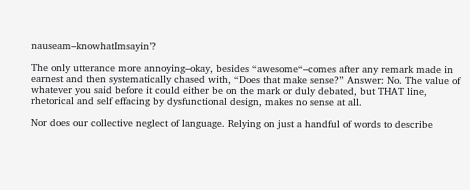nauseam–knowhatImsayin’?

The only utterance more annoying–okay, besides “awesome“–comes after any remark made in earnest and then systematically chased with, “Does that make sense?” Answer: No. The value of whatever you said before it could either be on the mark or duly debated, but THAT line, rhetorical and self effacing by dysfunctional design, makes no sense at all.

Nor does our collective neglect of language. Relying on just a handful of words to describe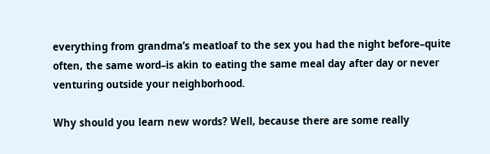everything from grandma’s meatloaf to the sex you had the night before–quite often, the same word–is akin to eating the same meal day after day or never venturing outside your neighborhood.

Why should you learn new words? Well, because there are some really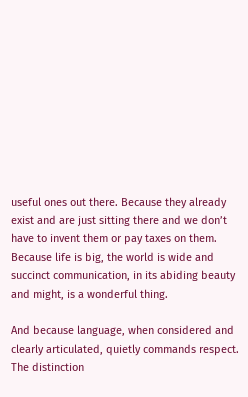useful ones out there. Because they already exist and are just sitting there and we don’t have to invent them or pay taxes on them. Because life is big, the world is wide and succinct communication, in its abiding beauty and might, is a wonderful thing.

And because language, when considered and clearly articulated, quietly commands respect. The distinction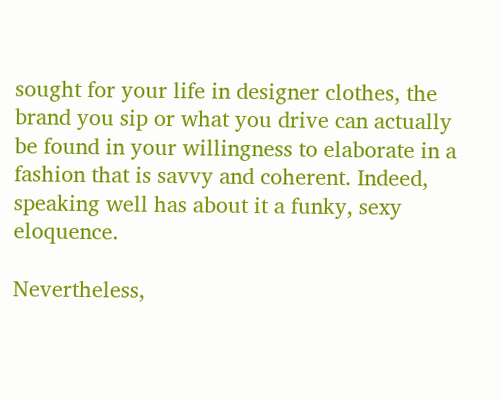sought for your life in designer clothes, the brand you sip or what you drive can actually be found in your willingness to elaborate in a fashion that is savvy and coherent. Indeed, speaking well has about it a funky, sexy eloquence.

Nevertheless,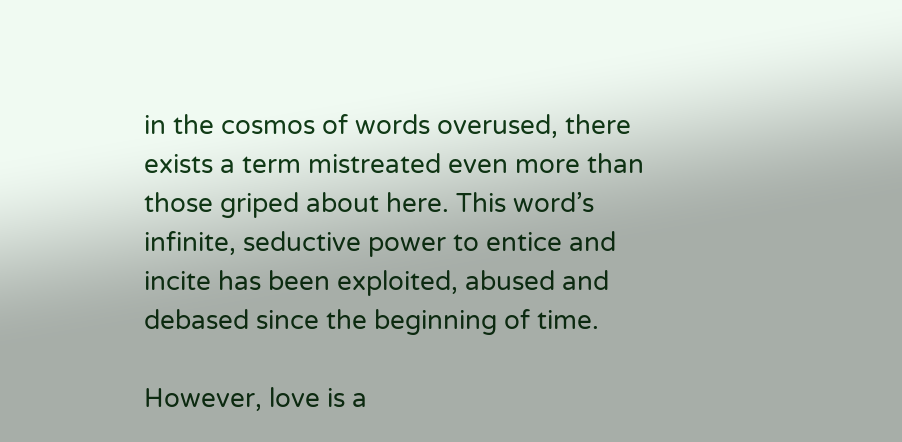in the cosmos of words overused, there exists a term mistreated even more than those griped about here. This word’s infinite, seductive power to entice and incite has been exploited, abused and debased since the beginning of time.

However, love is a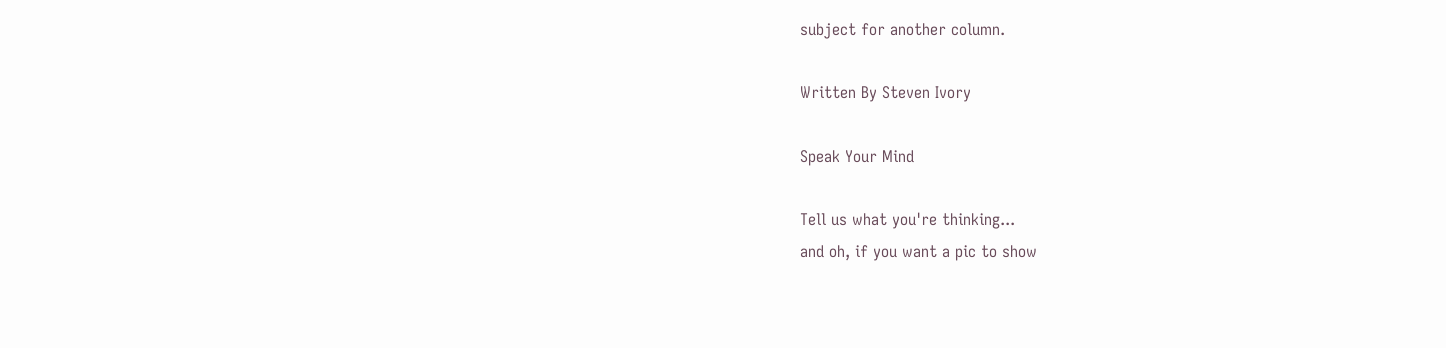subject for another column.

Written By Steven Ivory

Speak Your Mind

Tell us what you're thinking...
and oh, if you want a pic to show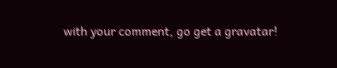with your comment, go get a gravatar!